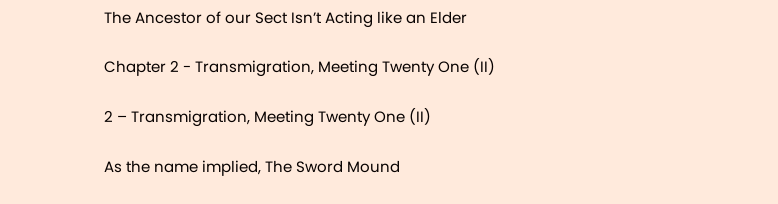The Ancestor of our Sect Isn’t Acting like an Elder

Chapter 2 - Transmigration, Meeting Twenty One (II)

2 – Transmigration, Meeting Twenty One (II)

As the name implied, The Sword Mound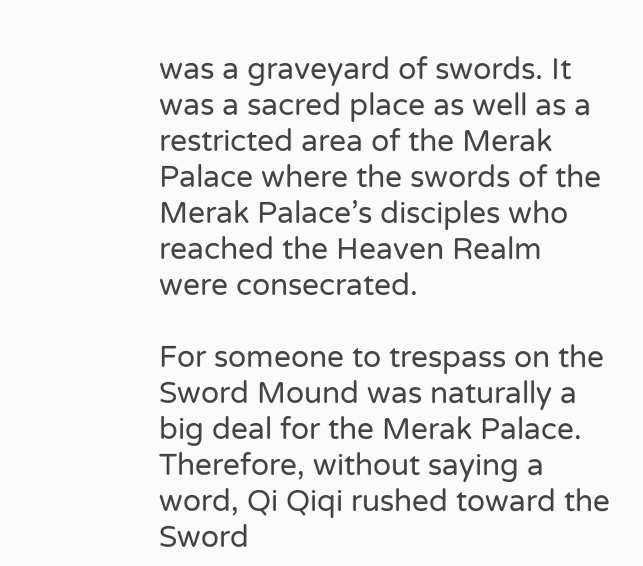was a graveyard of swords. It was a sacred place as well as a restricted area of the Merak Palace where the swords of the Merak Palace’s disciples who reached the Heaven Realm were consecrated.

For someone to trespass on the Sword Mound was naturally a big deal for the Merak Palace. Therefore, without saying a word, Qi Qiqi rushed toward the Sword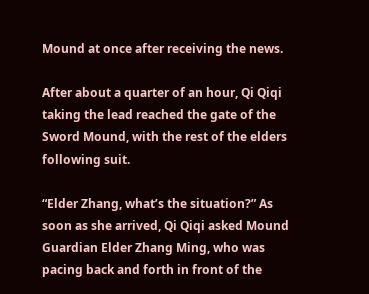Mound at once after receiving the news.

After about a quarter of an hour, Qi Qiqi taking the lead reached the gate of the Sword Mound, with the rest of the elders following suit.

“Elder Zhang, what’s the situation?” As soon as she arrived, Qi Qiqi asked Mound Guardian Elder Zhang Ming, who was pacing back and forth in front of the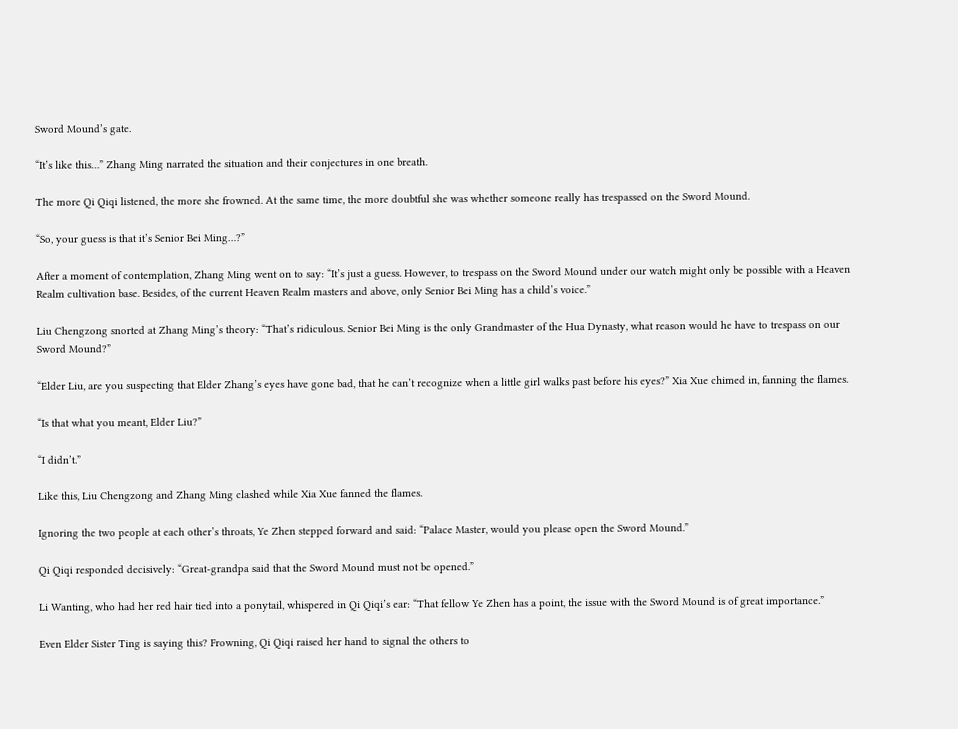Sword Mound’s gate.

“It’s like this…” Zhang Ming narrated the situation and their conjectures in one breath.

The more Qi Qiqi listened, the more she frowned. At the same time, the more doubtful she was whether someone really has trespassed on the Sword Mound.

“So, your guess is that it’s Senior Bei Ming…?”

After a moment of contemplation, Zhang Ming went on to say: “It’s just a guess. However, to trespass on the Sword Mound under our watch might only be possible with a Heaven Realm cultivation base. Besides, of the current Heaven Realm masters and above, only Senior Bei Ming has a child’s voice.”

Liu Chengzong snorted at Zhang Ming’s theory: “That’s ridiculous. Senior Bei Ming is the only Grandmaster of the Hua Dynasty, what reason would he have to trespass on our Sword Mound?”

“Elder Liu, are you suspecting that Elder Zhang’s eyes have gone bad, that he can’t recognize when a little girl walks past before his eyes?” Xia Xue chimed in, fanning the flames.

“Is that what you meant, Elder Liu?”

“I didn’t.”

Like this, Liu Chengzong and Zhang Ming clashed while Xia Xue fanned the flames.

Ignoring the two people at each other’s throats, Ye Zhen stepped forward and said: “Palace Master, would you please open the Sword Mound.”

Qi Qiqi responded decisively: “Great-grandpa said that the Sword Mound must not be opened.”

Li Wanting, who had her red hair tied into a ponytail, whispered in Qi Qiqi’s ear: “That fellow Ye Zhen has a point, the issue with the Sword Mound is of great importance.”

Even Elder Sister Ting is saying this? Frowning, Qi Qiqi raised her hand to signal the others to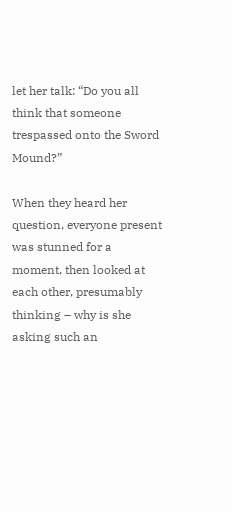let her talk: “Do you all think that someone trespassed onto the Sword Mound?”

When they heard her question, everyone present was stunned for a moment, then looked at each other, presumably thinking – why is she asking such an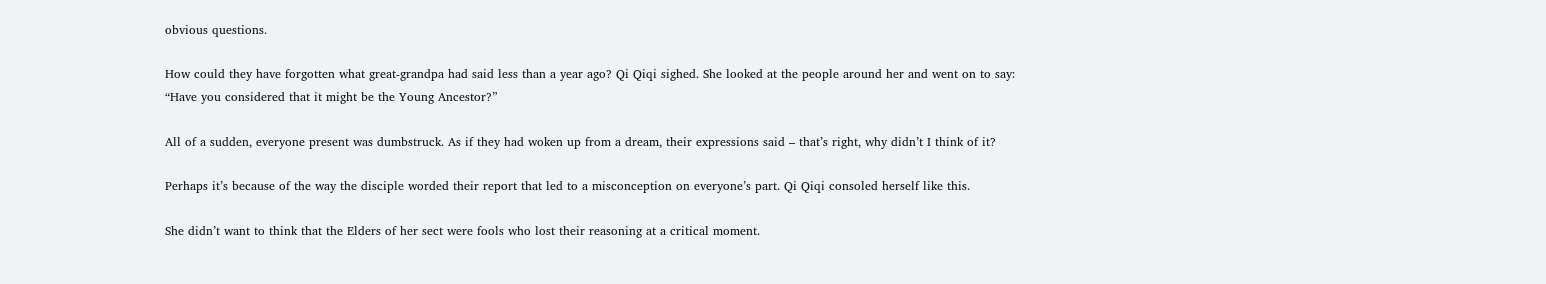obvious questions.

How could they have forgotten what great-grandpa had said less than a year ago? Qi Qiqi sighed. She looked at the people around her and went on to say: “Have you considered that it might be the Young Ancestor?”

All of a sudden, everyone present was dumbstruck. As if they had woken up from a dream, their expressions said – that’s right, why didn’t I think of it?

Perhaps it’s because of the way the disciple worded their report that led to a misconception on everyone’s part. Qi Qiqi consoled herself like this.

She didn’t want to think that the Elders of her sect were fools who lost their reasoning at a critical moment.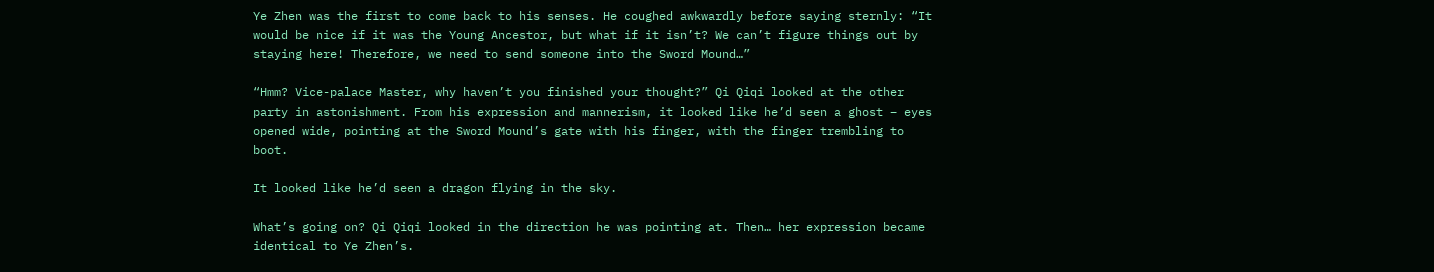Ye Zhen was the first to come back to his senses. He coughed awkwardly before saying sternly: “It would be nice if it was the Young Ancestor, but what if it isn’t? We can’t figure things out by staying here! Therefore, we need to send someone into the Sword Mound…”

“Hmm? Vice-palace Master, why haven’t you finished your thought?” Qi Qiqi looked at the other party in astonishment. From his expression and mannerism, it looked like he’d seen a ghost – eyes opened wide, pointing at the Sword Mound’s gate with his finger, with the finger trembling to boot.

It looked like he’d seen a dragon flying in the sky.

What’s going on? Qi Qiqi looked in the direction he was pointing at. Then… her expression became identical to Ye Zhen’s.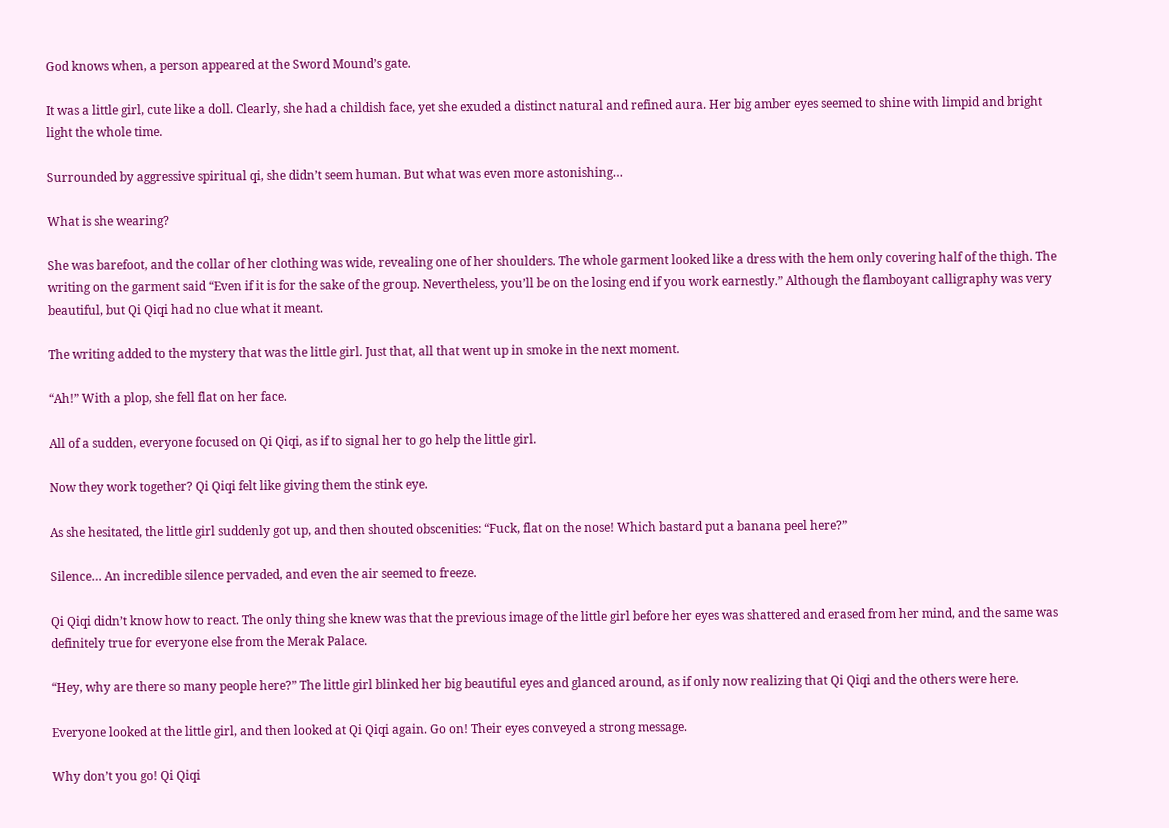God knows when, a person appeared at the Sword Mound’s gate.

It was a little girl, cute like a doll. Clearly, she had a childish face, yet she exuded a distinct natural and refined aura. Her big amber eyes seemed to shine with limpid and bright light the whole time.

Surrounded by aggressive spiritual qi, she didn’t seem human. But what was even more astonishing…

What is she wearing?

She was barefoot, and the collar of her clothing was wide, revealing one of her shoulders. The whole garment looked like a dress with the hem only covering half of the thigh. The writing on the garment said “Even if it is for the sake of the group. Nevertheless, you’ll be on the losing end if you work earnestly.” Although the flamboyant calligraphy was very beautiful, but Qi Qiqi had no clue what it meant.

The writing added to the mystery that was the little girl. Just that, all that went up in smoke in the next moment.

“Ah!” With a plop, she fell flat on her face.

All of a sudden, everyone focused on Qi Qiqi, as if to signal her to go help the little girl.

Now they work together? Qi Qiqi felt like giving them the stink eye.

As she hesitated, the little girl suddenly got up, and then shouted obscenities: “Fuck, flat on the nose! Which bastard put a banana peel here?”

Silence… An incredible silence pervaded, and even the air seemed to freeze.

Qi Qiqi didn’t know how to react. The only thing she knew was that the previous image of the little girl before her eyes was shattered and erased from her mind, and the same was definitely true for everyone else from the Merak Palace.

“Hey, why are there so many people here?” The little girl blinked her big beautiful eyes and glanced around, as if only now realizing that Qi Qiqi and the others were here.

Everyone looked at the little girl, and then looked at Qi Qiqi again. Go on! Their eyes conveyed a strong message.

Why don’t you go! Qi Qiqi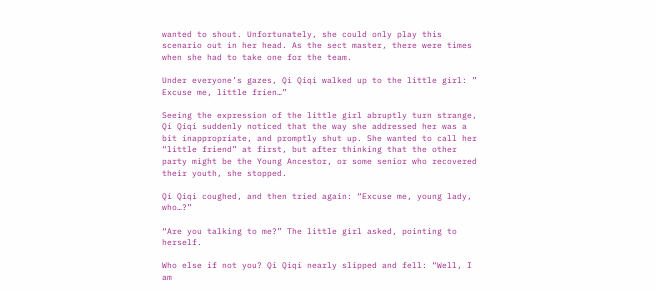wanted to shout. Unfortunately, she could only play this scenario out in her head. As the sect master, there were times when she had to take one for the team.

Under everyone’s gazes, Qi Qiqi walked up to the little girl: ” Excuse me, little frien…”

Seeing the expression of the little girl abruptly turn strange, Qi Qiqi suddenly noticed that the way she addressed her was a bit inappropriate, and promptly shut up. She wanted to call her “little friend” at first, but after thinking that the other party might be the Young Ancestor, or some senior who recovered their youth, she stopped.

Qi Qiqi coughed, and then tried again: “Excuse me, young lady, who…?”

“Are you talking to me?” The little girl asked, pointing to herself.

Who else if not you? Qi Qiqi nearly slipped and fell: “Well, I am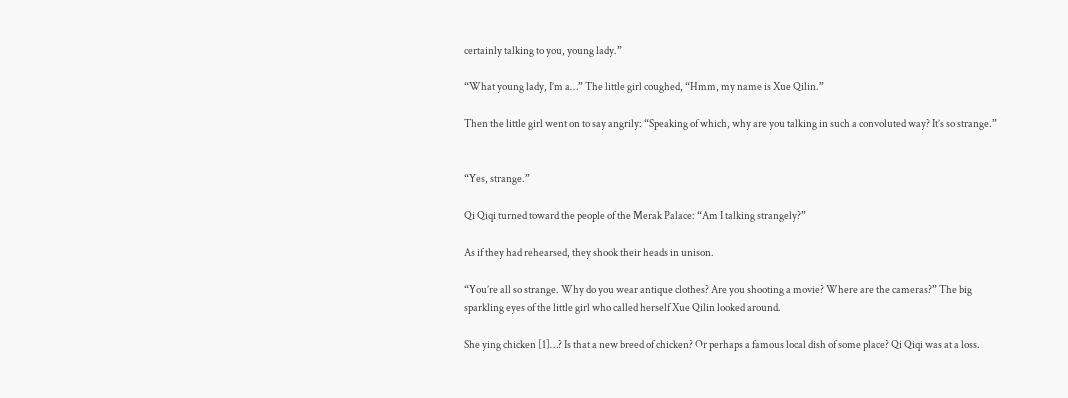certainly talking to you, young lady.”

“What young lady, I’m a…” The little girl coughed, “Hmm, my name is Xue Qilin.”

Then the little girl went on to say angrily: “Speaking of which, why are you talking in such a convoluted way? It’s so strange.”


“Yes, strange.”

Qi Qiqi turned toward the people of the Merak Palace: “Am I talking strangely?”

As if they had rehearsed, they shook their heads in unison.

“You’re all so strange. Why do you wear antique clothes? Are you shooting a movie? Where are the cameras?” The big sparkling eyes of the little girl who called herself Xue Qilin looked around.

She ying chicken [1]…? Is that a new breed of chicken? Or perhaps a famous local dish of some place? Qi Qiqi was at a loss.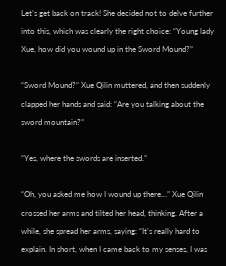Let’s get back on track! She decided not to delve further into this, which was clearly the right choice: “Young lady Xue, how did you wound up in the Sword Mound?”

“Sword Mound?” Xue Qilin muttered, and then suddenly clapped her hands and said: “Are you talking about the sword mountain?”

“Yes, where the swords are inserted.”

“Oh, you asked me how I wound up there…” Xue Qilin crossed her arms and tilted her head, thinking. After a while, she spread her arms, saying: “It’s really hard to explain. In short, when I came back to my senses, I was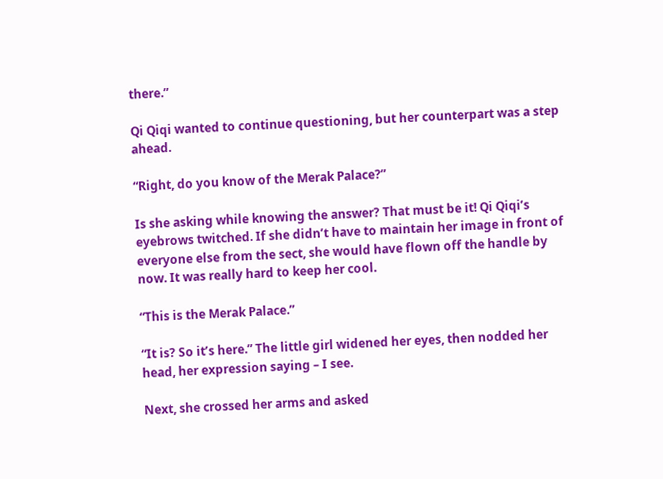there.”

Qi Qiqi wanted to continue questioning, but her counterpart was a step ahead.

“Right, do you know of the Merak Palace?”

Is she asking while knowing the answer? That must be it! Qi Qiqi’s eyebrows twitched. If she didn’t have to maintain her image in front of everyone else from the sect, she would have flown off the handle by now. It was really hard to keep her cool.

“This is the Merak Palace.”

“It is? So it’s here.” The little girl widened her eyes, then nodded her head, her expression saying – I see.

Next, she crossed her arms and asked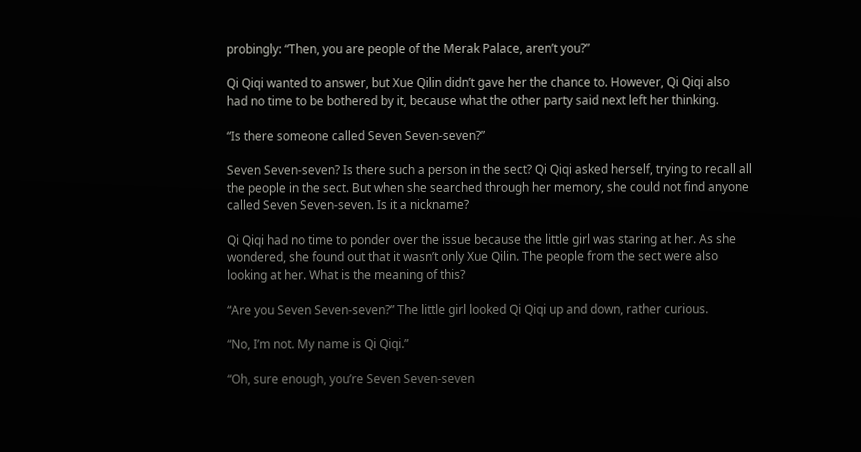probingly: “Then, you are people of the Merak Palace, aren’t you?”

Qi Qiqi wanted to answer, but Xue Qilin didn’t gave her the chance to. However, Qi Qiqi also had no time to be bothered by it, because what the other party said next left her thinking.

“Is there someone called Seven Seven-seven?”

Seven Seven-seven? Is there such a person in the sect? Qi Qiqi asked herself, trying to recall all the people in the sect. But when she searched through her memory, she could not find anyone called Seven Seven-seven. Is it a nickname?

Qi Qiqi had no time to ponder over the issue because the little girl was staring at her. As she wondered, she found out that it wasn’t only Xue Qilin. The people from the sect were also looking at her. What is the meaning of this?

“Are you Seven Seven-seven?” The little girl looked Qi Qiqi up and down, rather curious.

“No, I’m not. My name is Qi Qiqi.”

“Oh, sure enough, you’re Seven Seven-seven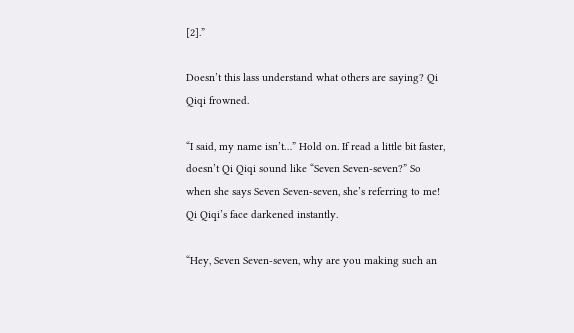[2].”

Doesn’t this lass understand what others are saying? Qi Qiqi frowned.

“I said, my name isn’t…” Hold on. If read a little bit faster, doesn’t Qi Qiqi sound like “Seven Seven-seven?” So when she says Seven Seven-seven, she’s referring to me! Qi Qiqi’s face darkened instantly.

“Hey, Seven Seven-seven, why are you making such an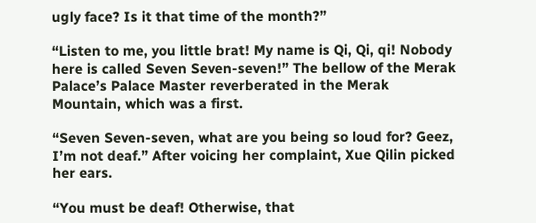ugly face? Is it that time of the month?”

“Listen to me, you little brat! My name is Qi, Qi, qi! Nobody here is called Seven Seven-seven!” The bellow of the Merak Palace’s Palace Master reverberated in the Merak Mountain, which was a first.

“Seven Seven-seven, what are you being so loud for? Geez, I’m not deaf.” After voicing her complaint, Xue Qilin picked her ears.

“You must be deaf! Otherwise, that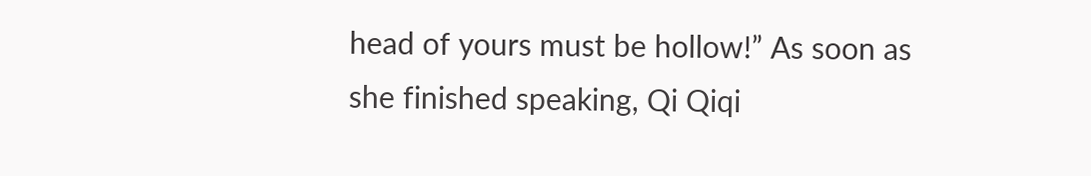head of yours must be hollow!” As soon as she finished speaking, Qi Qiqi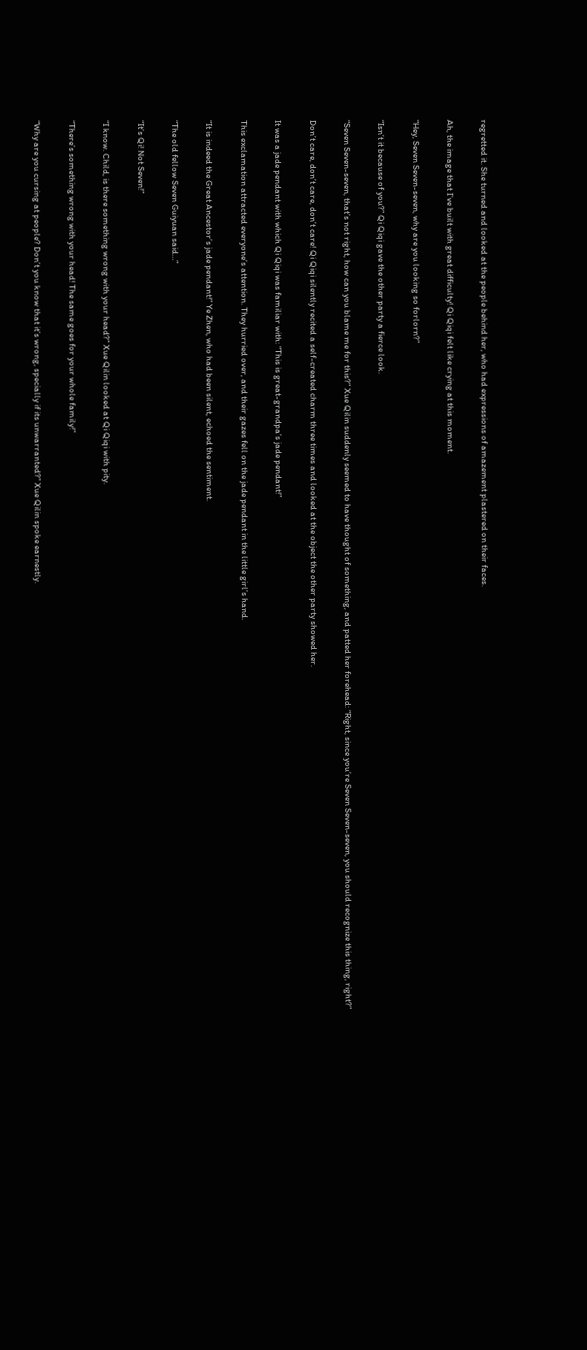regretted it. She turned and looked at the people behind her, who had expressions of amazement plastered on their faces.

Ah, the image that I’ve built with great difficulty! Qi Qiqi felt like crying at this moment.

“Hey, Seven Seven-seven, why are you looking so forlorn?”

“Isn’t it because of you?” Qi Qiqi gave the other party a fierce look.

“Seven Seven-seven, that’s not right, how can you blame me for this?” Xue Qilin suddenly seemed to have thought of something, and patted her forehead: “Right, since you’re Seven Seven-seven, you should recognize this thing, right?”

Don’t care, don’t care, don’t care! Qi Qiqi silently recited a self-created charm three times and looked at the object the other party showed her.

It was a jade pendant with which Qi Qiqi was familiar with: “This is great-grandpa’s jade pendant!”

This exclamation attracted everyone’s attention. They hurried over, and their gazes fell on the jade pendant in the little girl’s hand.

“It is indeed the Great Ancestor’s jade pendant!” Ye Zhen, who had been silent, echoed the sentiment.

“The old fellow Seven Guiyuan said…”

“It’s Qi! Not Seven!”

“I know. Child, is there something wrong with your head?” Xue Qilin looked at Qi Qiqi with pity.

“There’s something wrong with your head! The same goes for your whole family!”

“Why are you cursing at people? Don’t you know that it’s wrong, specially if its unwarranted?” Xue Qilin spoke earnestly.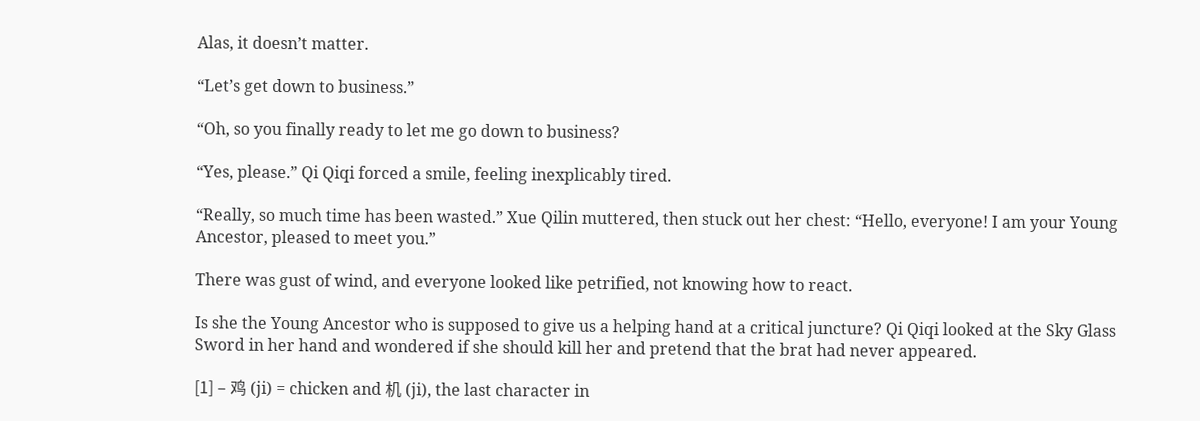Alas, it doesn’t matter.

“Let’s get down to business.”

“Oh, so you finally ready to let me go down to business?

“Yes, please.” Qi Qiqi forced a smile, feeling inexplicably tired.

“Really, so much time has been wasted.” Xue Qilin muttered, then stuck out her chest: “Hello, everyone! I am your Young Ancestor, pleased to meet you.”

There was gust of wind, and everyone looked like petrified, not knowing how to react.

Is she the Young Ancestor who is supposed to give us a helping hand at a critical juncture? Qi Qiqi looked at the Sky Glass Sword in her hand and wondered if she should kill her and pretend that the brat had never appeared.

[1] – 鸡 (ji) = chicken and 机 (ji), the last character in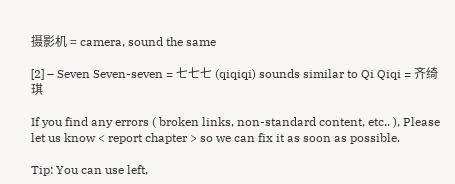摄影机 = camera, sound the same

[2] – Seven Seven-seven = 七七七 (qiqiqi) sounds similar to Qi Qiqi = 齐绮琪

If you find any errors ( broken links, non-standard content, etc.. ), Please let us know < report chapter > so we can fix it as soon as possible.

Tip: You can use left,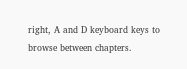right, A and D keyboard keys to browse between chapters.